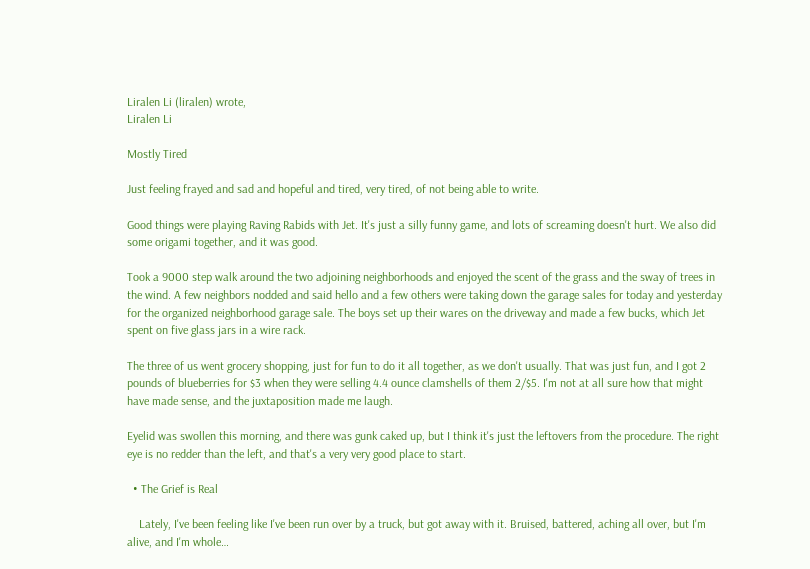Liralen Li (liralen) wrote,
Liralen Li

Mostly Tired

Just feeling frayed and sad and hopeful and tired, very tired, of not being able to write.

Good things were playing Raving Rabids with Jet. It's just a silly funny game, and lots of screaming doesn't hurt. We also did some origami together, and it was good.

Took a 9000 step walk around the two adjoining neighborhoods and enjoyed the scent of the grass and the sway of trees in the wind. A few neighbors nodded and said hello and a few others were taking down the garage sales for today and yesterday for the organized neighborhood garage sale. The boys set up their wares on the driveway and made a few bucks, which Jet spent on five glass jars in a wire rack.

The three of us went grocery shopping, just for fun to do it all together, as we don't usually. That was just fun, and I got 2 pounds of blueberries for $3 when they were selling 4.4 ounce clamshells of them 2/$5. I'm not at all sure how that might have made sense, and the juxtaposition made me laugh.

Eyelid was swollen this morning, and there was gunk caked up, but I think it's just the leftovers from the procedure. The right eye is no redder than the left, and that's a very very good place to start.

  • The Grief is Real

    Lately, I've been feeling like I've been run over by a truck, but got away with it. Bruised, battered, aching all over, but I'm alive, and I'm whole…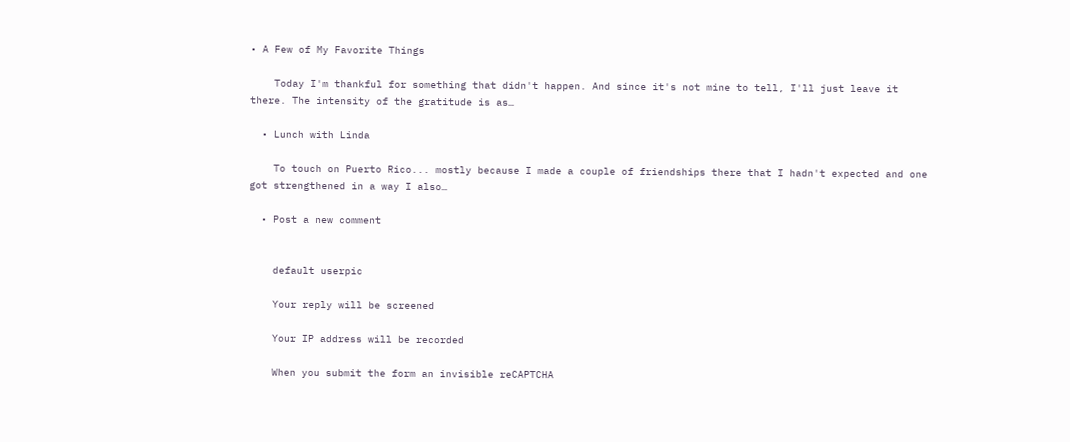• A Few of My Favorite Things

    Today I'm thankful for something that didn't happen. And since it's not mine to tell, I'll just leave it there. The intensity of the gratitude is as…

  • Lunch with Linda

    To touch on Puerto Rico... mostly because I made a couple of friendships there that I hadn't expected and one got strengthened in a way I also…

  • Post a new comment


    default userpic

    Your reply will be screened

    Your IP address will be recorded

    When you submit the form an invisible reCAPTCHA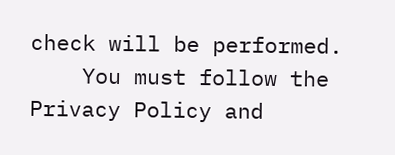check will be performed.
    You must follow the Privacy Policy and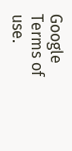Google Terms of use.